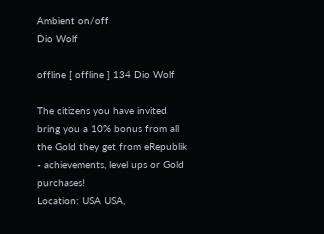Ambient on/off
Dio Wolf

offline [ offline ] 134 Dio Wolf

The citizens you have invited bring you a 10% bonus from all the Gold they get from eRepublik - achievements, level ups or Gold purchases!
Location: USA USA,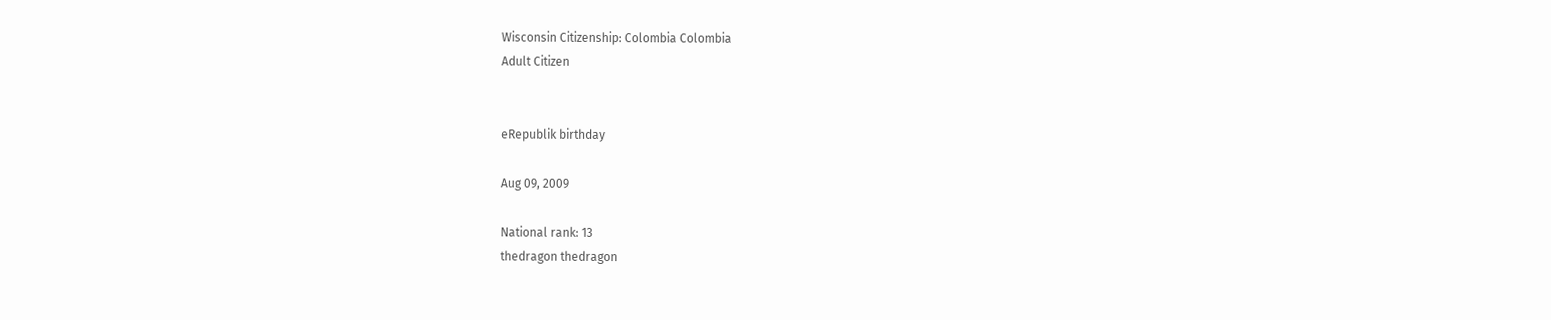Wisconsin Citizenship: Colombia Colombia
Adult Citizen


eRepublik birthday

Aug 09, 2009

National rank: 13
thedragon thedragon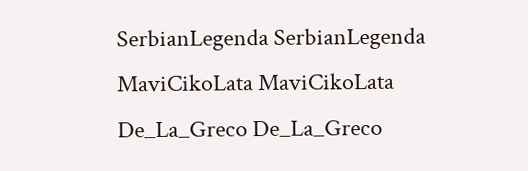SerbianLegenda SerbianLegenda
MaviCikoLata MaviCikoLata
De_La_Greco De_La_Greco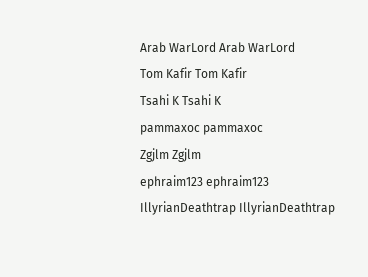Arab WarLord Arab WarLord
Tom Kafir Tom Kafir
Tsahi K Tsahi K
pammaxoc pammaxoc
Zgjlm Zgjlm
ephraim123 ephraim123
IllyrianDeathtrap IllyrianDeathtrap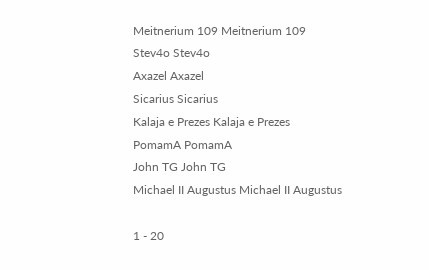Meitnerium 109 Meitnerium 109
Stev4o Stev4o
Axazel Axazel
Sicarius Sicarius
Kalaja e Prezes Kalaja e Prezes
PomamA PomamA
John TG John TG
Michael II Augustus Michael II Augustus

1 - 20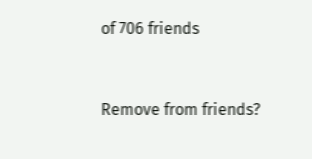of 706 friends


Remove from friends?